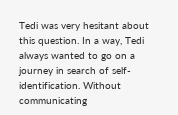Tedi was very hesitant about this question. In a way, Tedi always wanted to go on a journey in search of self-identification. Without communicating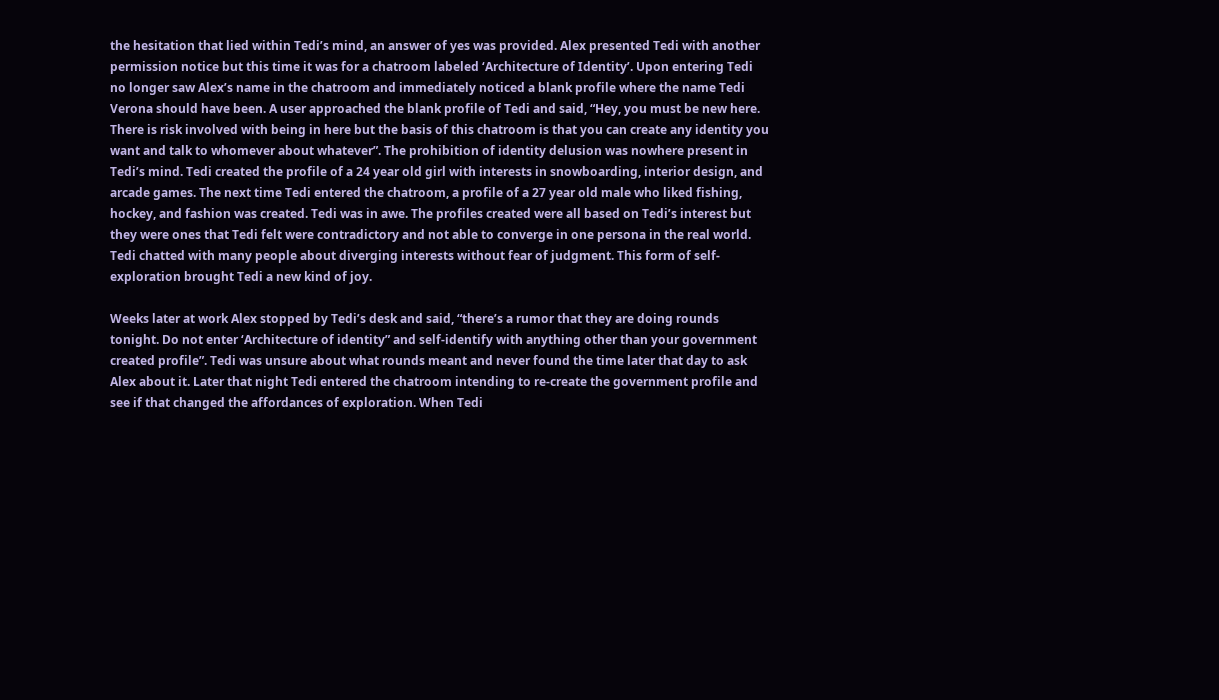the hesitation that lied within Tedi’s mind, an answer of yes was provided. Alex presented Tedi with another permission notice but this time it was for a chatroom labeled ‘Architecture of Identity’. Upon entering Tedi no longer saw Alex’s name in the chatroom and immediately noticed a blank profile where the name Tedi Verona should have been. A user approached the blank profile of Tedi and said, “Hey, you must be new here. There is risk involved with being in here but the basis of this chatroom is that you can create any identity you want and talk to whomever about whatever”. The prohibition of identity delusion was nowhere present in Tedi’s mind. Tedi created the profile of a 24 year old girl with interests in snowboarding, interior design, and arcade games. The next time Tedi entered the chatroom, a profile of a 27 year old male who liked fishing, hockey, and fashion was created. Tedi was in awe. The profiles created were all based on Tedi’s interest but they were ones that Tedi felt were contradictory and not able to converge in one persona in the real world. Tedi chatted with many people about diverging interests without fear of judgment. This form of self-exploration brought Tedi a new kind of joy.

Weeks later at work Alex stopped by Tedi’s desk and said, “there’s a rumor that they are doing rounds tonight. Do not enter ‘Architecture of identity” and self-identify with anything other than your government created profile”. Tedi was unsure about what rounds meant and never found the time later that day to ask Alex about it. Later that night Tedi entered the chatroom intending to re-create the government profile and see if that changed the affordances of exploration. When Tedi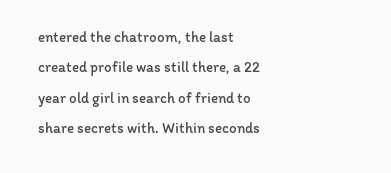entered the chatroom, the last created profile was still there, a 22 year old girl in search of friend to share secrets with. Within seconds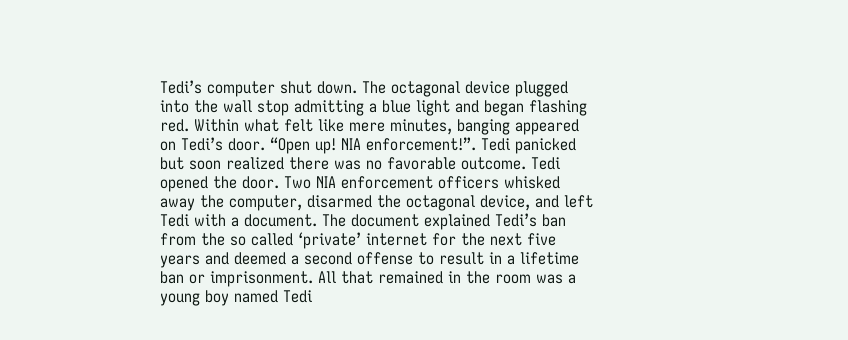Tedi’s computer shut down. The octagonal device plugged into the wall stop admitting a blue light and began flashing red. Within what felt like mere minutes, banging appeared on Tedi’s door. “Open up! NIA enforcement!”. Tedi panicked but soon realized there was no favorable outcome. Tedi opened the door. Two NIA enforcement officers whisked away the computer, disarmed the octagonal device, and left Tedi with a document. The document explained Tedi’s ban from the so called ‘private’ internet for the next five years and deemed a second offense to result in a lifetime ban or imprisonment. All that remained in the room was a young boy named Tedi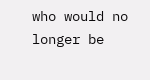who would no longer be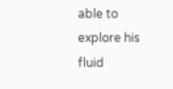able to explore his fluid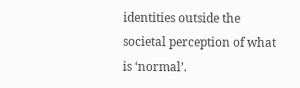identities outside the societal perception of what is ‘normal’.